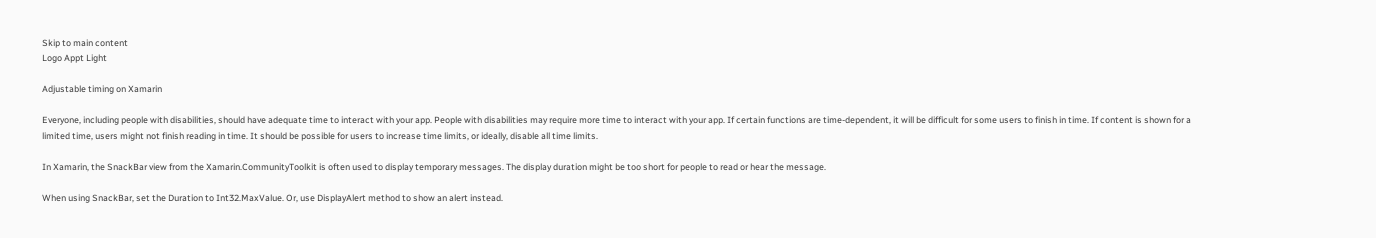Skip to main content
Logo Appt Light

Adjustable timing on Xamarin

Everyone, including people with disabilities, should have adequate time to interact with your app. People with disabilities may require more time to interact with your app. If certain functions are time-dependent, it will be difficult for some users to finish in time. If content is shown for a limited time, users might not finish reading in time. It should be possible for users to increase time limits, or ideally, disable all time limits.

In Xamarin, the SnackBar view from the Xamarin.CommunityToolkit is often used to display temporary messages. The display duration might be too short for people to read or hear the message.

When using SnackBar, set the Duration to Int32.MaxValue. Or, use DisplayAlert method to show an alert instead.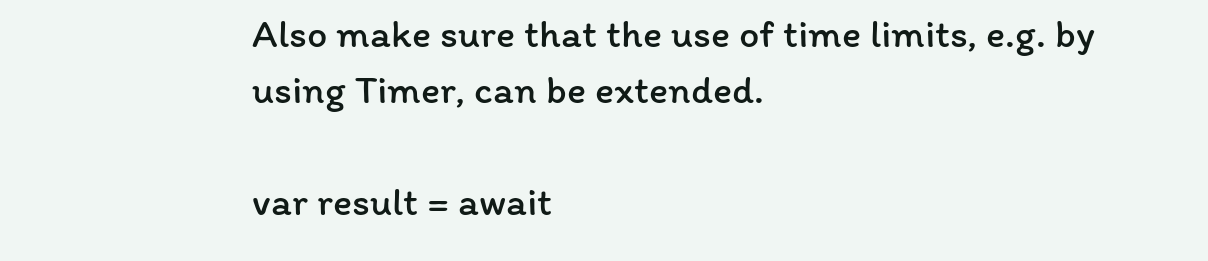Also make sure that the use of time limits, e.g. by using Timer, can be extended.

var result = await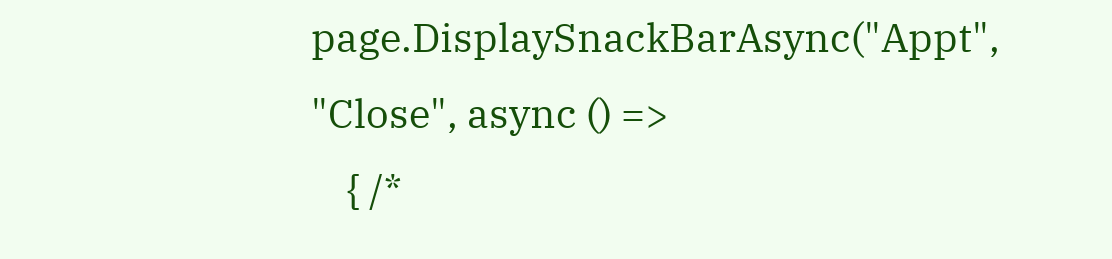page.DisplaySnackBarAsync("Appt", "Close", async () =>
    { /*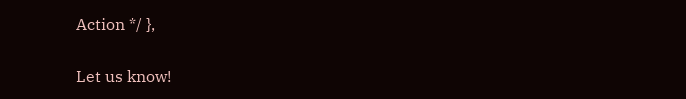Action */ },


Let us know!